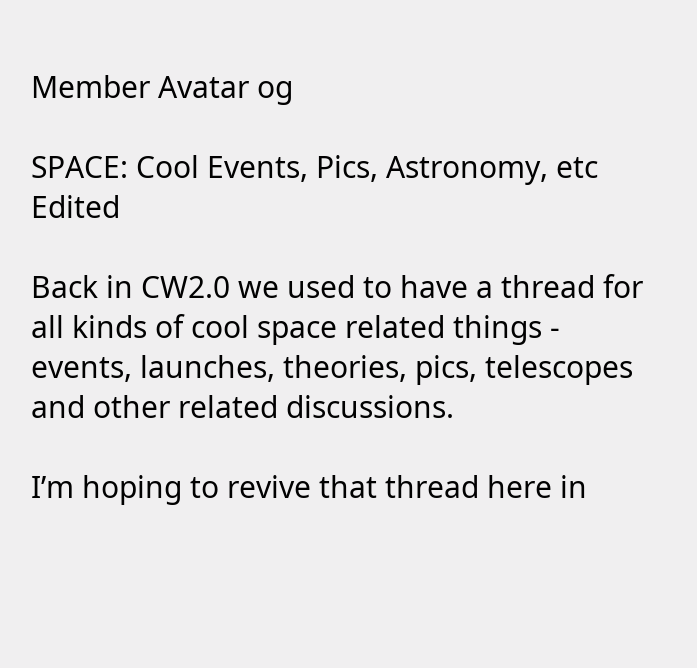Member Avatar og

SPACE: Cool Events, Pics, Astronomy, etc Edited

Back in CW2.0 we used to have a thread for all kinds of cool space related things - events, launches, theories, pics, telescopes and other related discussions.

I’m hoping to revive that thread here in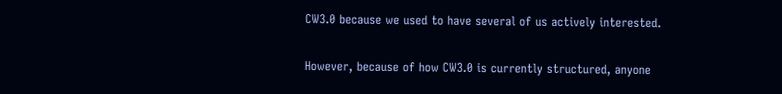CW3.0 because we used to have several of us actively interested.

However, because of how CW3.0 is currently structured, anyone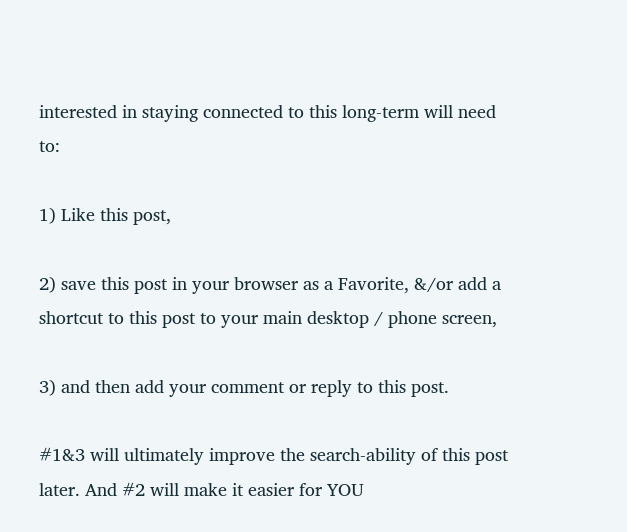interested in staying connected to this long-term will need to:

1) Like this post,

2) save this post in your browser as a Favorite, &/or add a shortcut to this post to your main desktop / phone screen,

3) and then add your comment or reply to this post.

#1&3 will ultimately improve the search-ability of this post later. And #2 will make it easier for YOU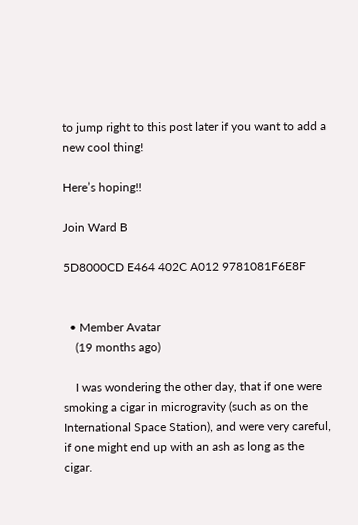to jump right to this post later if you want to add a new cool thing!

Here’s hoping!!

Join Ward B

5D8000CD E464 402C A012 9781081F6E8F


  • Member Avatar
    (19 months ago)

    I was wondering the other day, that if one were smoking a cigar in microgravity (such as on the International Space Station), and were very careful, if one might end up with an ash as long as the cigar.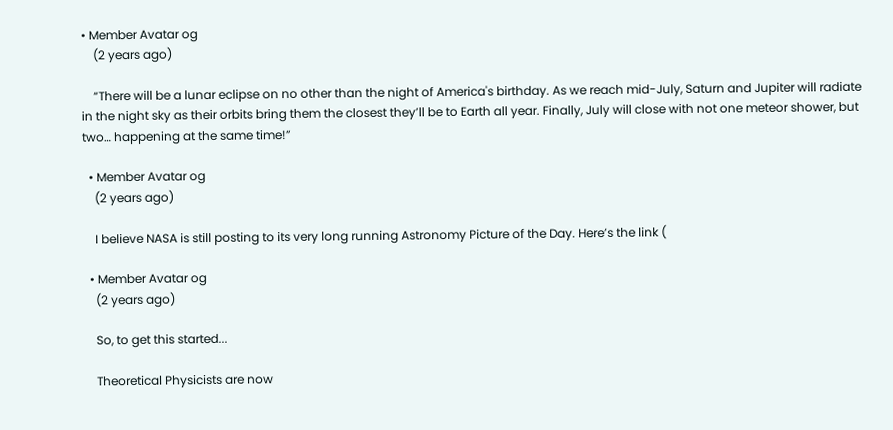• Member Avatar og
    (2 years ago)

    “There will be a lunar eclipse on no other than the night of America's birthday. As we reach mid-July, Saturn and Jupiter will radiate in the night sky as their orbits bring them the closest they’ll be to Earth all year. Finally, July will close with not one meteor shower, but two… happening at the same time!”

  • Member Avatar og
    (2 years ago)

    I believe NASA is still posting to its very long running Astronomy Picture of the Day. Here’s the link (

  • Member Avatar og
    (2 years ago)

    So, to get this started...

    Theoretical Physicists are now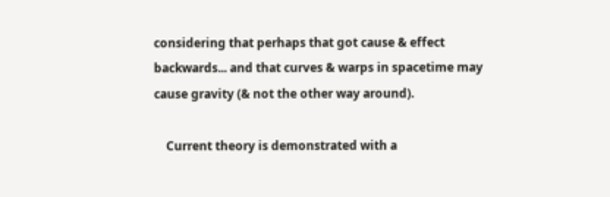considering that perhaps that got cause & effect backwards... and that curves & warps in spacetime may cause gravity (& not the other way around).

    Current theory is demonstrated with a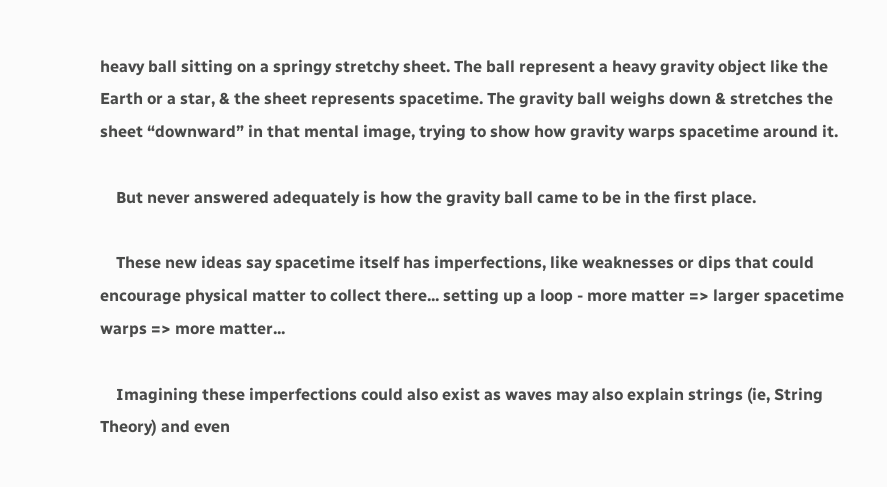heavy ball sitting on a springy stretchy sheet. The ball represent a heavy gravity object like the Earth or a star, & the sheet represents spacetime. The gravity ball weighs down & stretches the sheet “downward” in that mental image, trying to show how gravity warps spacetime around it.

    But never answered adequately is how the gravity ball came to be in the first place.

    These new ideas say spacetime itself has imperfections, like weaknesses or dips that could encourage physical matter to collect there... setting up a loop - more matter => larger spacetime warps => more matter...

    Imagining these imperfections could also exist as waves may also explain strings (ie, String Theory) and even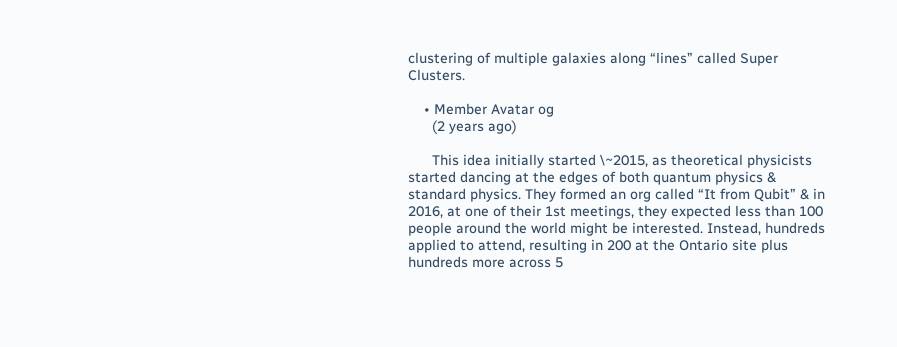clustering of multiple galaxies along “lines” called Super Clusters.

    • Member Avatar og
      (2 years ago)

      This idea initially started \~2015, as theoretical physicists started dancing at the edges of both quantum physics & standard physics. They formed an org called “It from Qubit” & in 2016, at one of their 1st meetings, they expected less than 100 people around the world might be interested. Instead, hundreds applied to attend, resulting in 200 at the Ontario site plus hundreds more across 5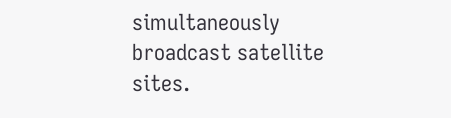simultaneously broadcast satellite sites.